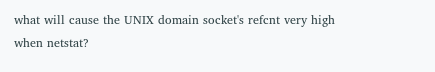what will cause the UNIX domain socket's refcnt very high when netstat?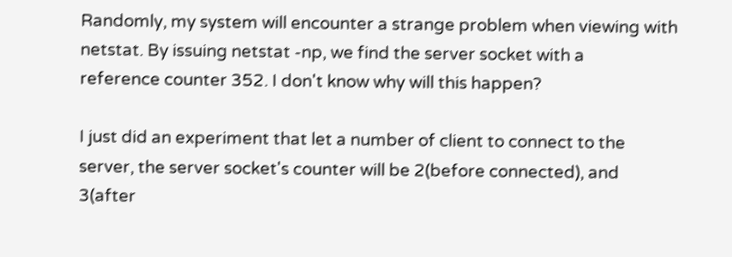Randomly, my system will encounter a strange problem when viewing with
netstat. By issuing netstat -np, we find the server socket with a
reference counter 352. I don't know why will this happen?

I just did an experiment that let a number of client to connect to the
server, the server socket's counter will be 2(before connected), and
3(after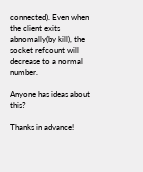connected). Even when the client exits abnomally(by kill), the
socket refcount will decrease to a normal number.

Anyone has ideas about this?

Thanks in advance!